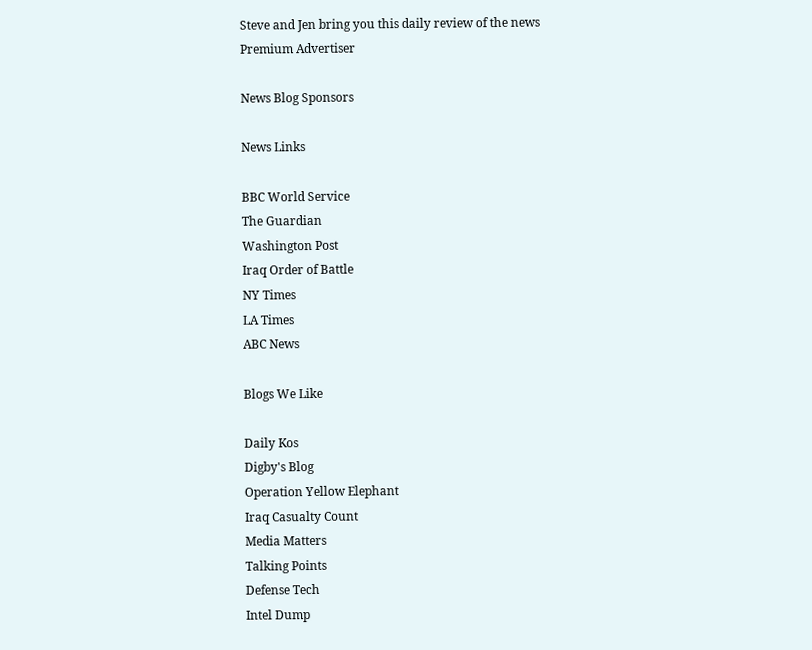Steve and Jen bring you this daily review of the news
Premium Advertiser

News Blog Sponsors

News Links

BBC World Service
The Guardian
Washington Post
Iraq Order of Battle
NY Times
LA Times
ABC News

Blogs We Like

Daily Kos
Digby's Blog
Operation Yellow Elephant
Iraq Casualty Count
Media Matters
Talking Points
Defense Tech
Intel Dump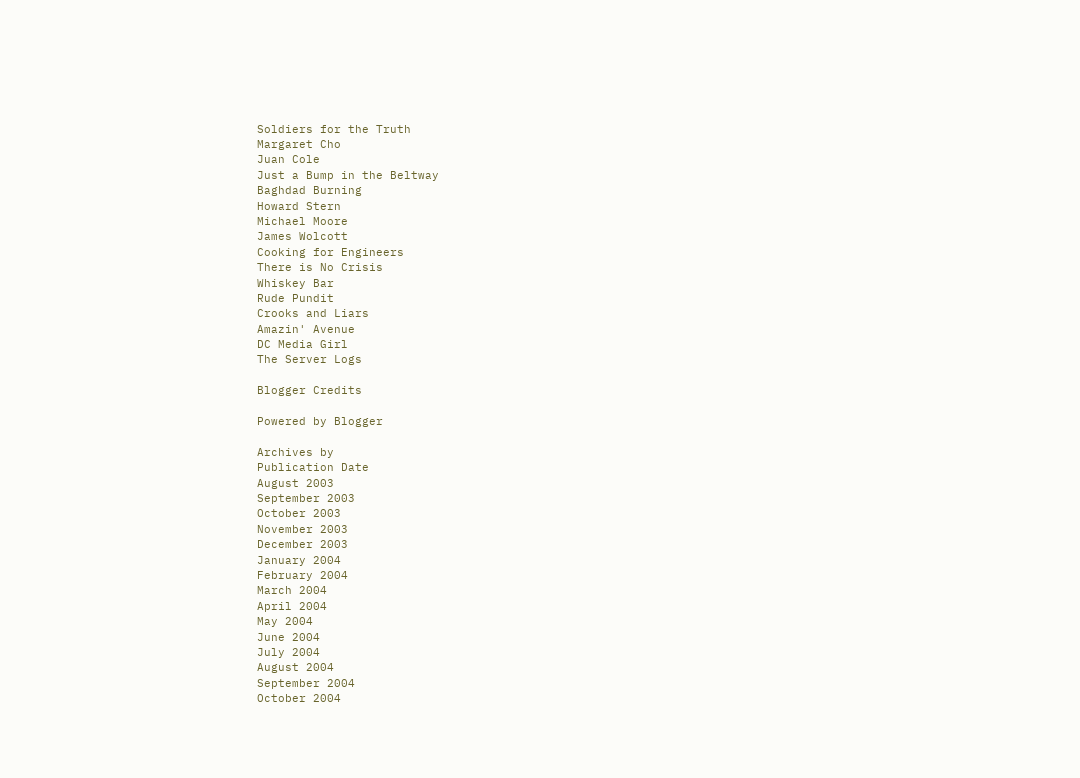Soldiers for the Truth
Margaret Cho
Juan Cole
Just a Bump in the Beltway
Baghdad Burning
Howard Stern
Michael Moore
James Wolcott
Cooking for Engineers
There is No Crisis
Whiskey Bar
Rude Pundit
Crooks and Liars
Amazin' Avenue
DC Media Girl
The Server Logs

Blogger Credits

Powered by Blogger

Archives by
Publication Date
August 2003
September 2003
October 2003
November 2003
December 2003
January 2004
February 2004
March 2004
April 2004
May 2004
June 2004
July 2004
August 2004
September 2004
October 2004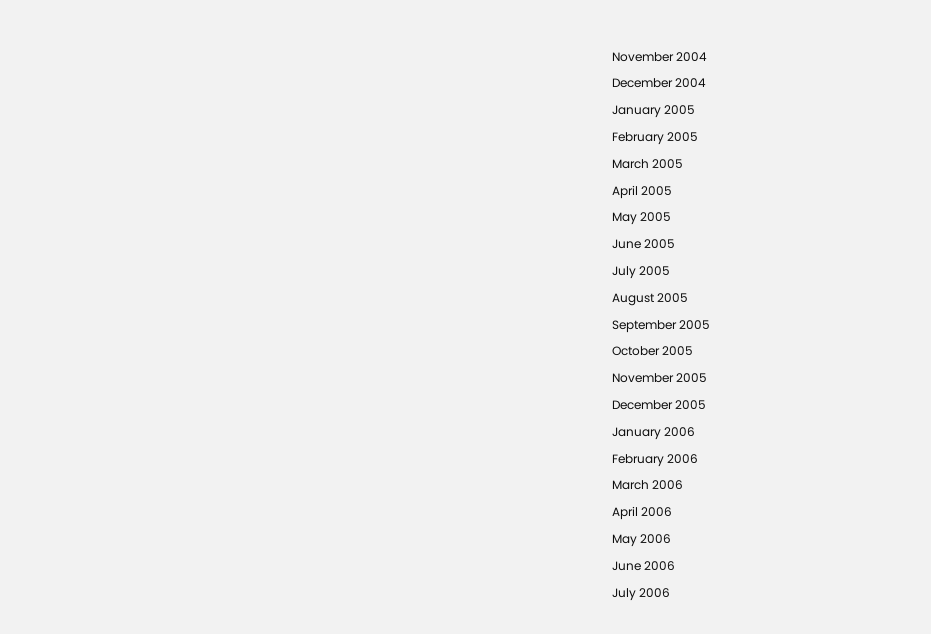November 2004
December 2004
January 2005
February 2005
March 2005
April 2005
May 2005
June 2005
July 2005
August 2005
September 2005
October 2005
November 2005
December 2005
January 2006
February 2006
March 2006
April 2006
May 2006
June 2006
July 2006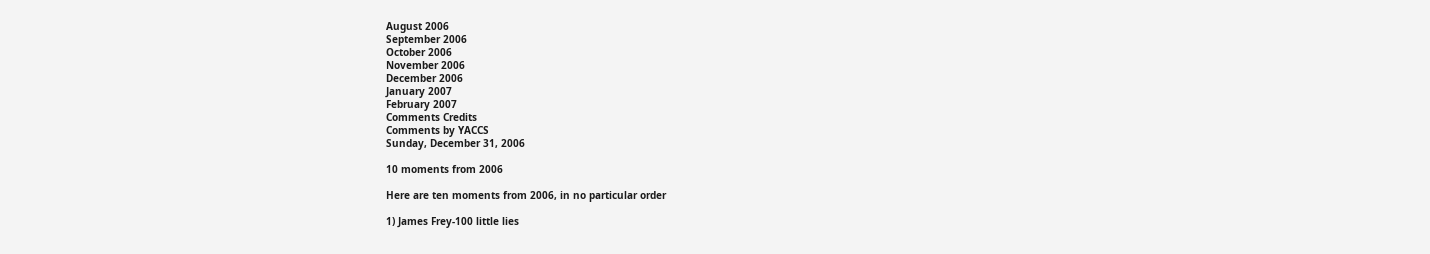August 2006
September 2006
October 2006
November 2006
December 2006
January 2007
February 2007
Comments Credits
Comments by YACCS
Sunday, December 31, 2006

10 moments from 2006

Here are ten moments from 2006, in no particular order

1) James Frey-100 little lies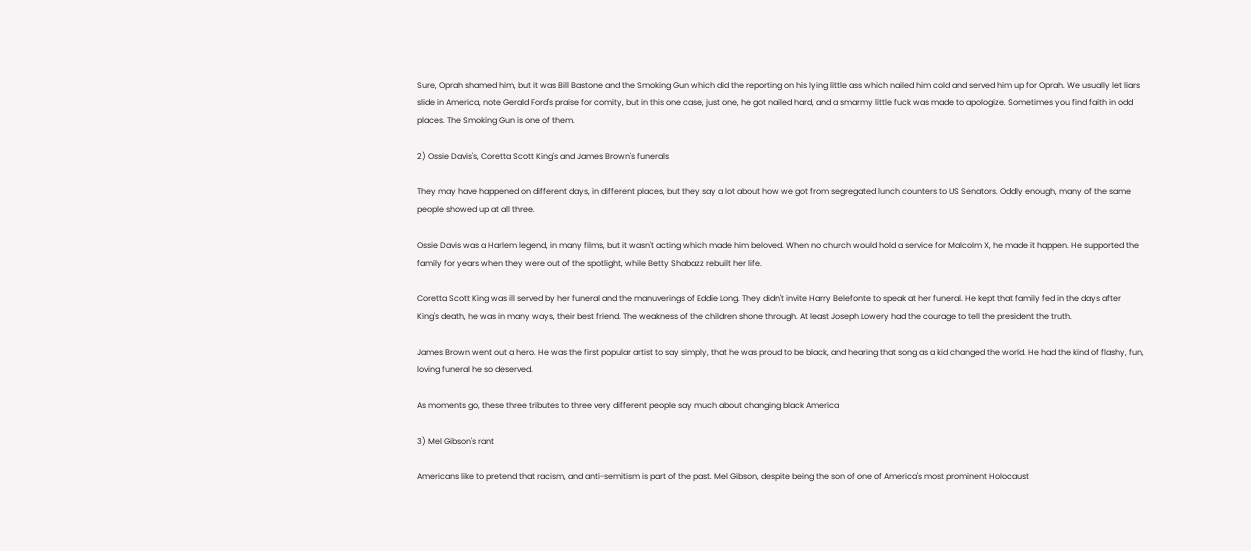Sure, Oprah shamed him, but it was Bill Bastone and the Smoking Gun which did the reporting on his lying little ass which nailed him cold and served him up for Oprah. We usually let liars slide in America, note Gerald Ford's praise for comity, but in this one case, just one, he got nailed hard, and a smarmy little fuck was made to apologize. Sometimes you find faith in odd places. The Smoking Gun is one of them.

2) Ossie Davis's, Coretta Scott King's and James Brown's funerals

They may have happened on different days, in different places, but they say a lot about how we got from segregated lunch counters to US Senators. Oddly enough, many of the same people showed up at all three.

Ossie Davis was a Harlem legend, in many films, but it wasn't acting which made him beloved. When no church would hold a service for Malcolm X, he made it happen. He supported the family for years when they were out of the spotlight, while Betty Shabazz rebuilt her life.

Coretta Scott King was ill served by her funeral and the manuverings of Eddie Long. They didn't invite Harry Belefonte to speak at her funeral. He kept that family fed in the days after King's death, he was in many ways, their best friend. The weakness of the children shone through. At least Joseph Lowery had the courage to tell the president the truth.

James Brown went out a hero. He was the first popular artist to say simply, that he was proud to be black, and hearing that song as a kid changed the world. He had the kind of flashy, fun, loving funeral he so deserved.

As moments go, these three tributes to three very different people say much about changing black America

3) Mel Gibson's rant

Americans like to pretend that racism, and anti-semitism is part of the past. Mel Gibson, despite being the son of one of America's most prominent Holocaust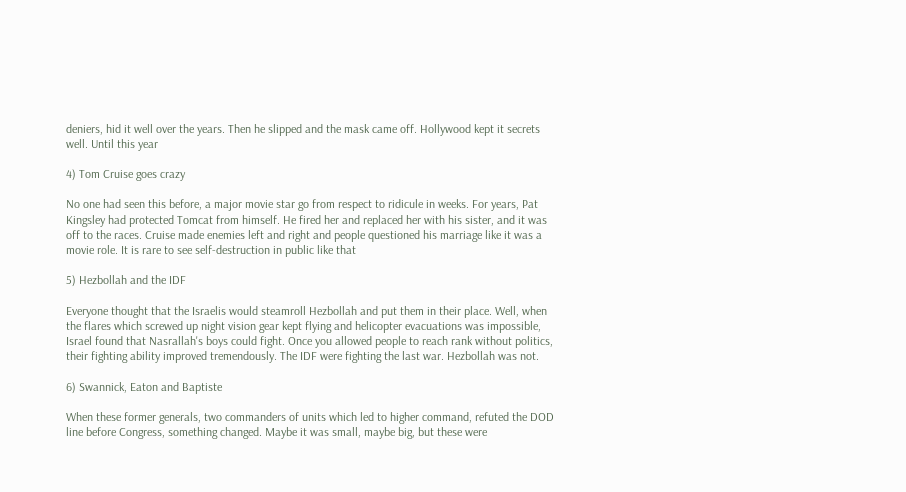deniers, hid it well over the years. Then he slipped and the mask came off. Hollywood kept it secrets well. Until this year

4) Tom Cruise goes crazy

No one had seen this before, a major movie star go from respect to ridicule in weeks. For years, Pat Kingsley had protected Tomcat from himself. He fired her and replaced her with his sister, and it was off to the races. Cruise made enemies left and right and people questioned his marriage like it was a movie role. It is rare to see self-destruction in public like that

5) Hezbollah and the IDF

Everyone thought that the Israelis would steamroll Hezbollah and put them in their place. Well, when the flares which screwed up night vision gear kept flying and helicopter evacuations was impossible, Israel found that Nasrallah's boys could fight. Once you allowed people to reach rank without politics, their fighting ability improved tremendously. The IDF were fighting the last war. Hezbollah was not.

6) Swannick, Eaton and Baptiste

When these former generals, two commanders of units which led to higher command, refuted the DOD line before Congress, something changed. Maybe it was small, maybe big, but these were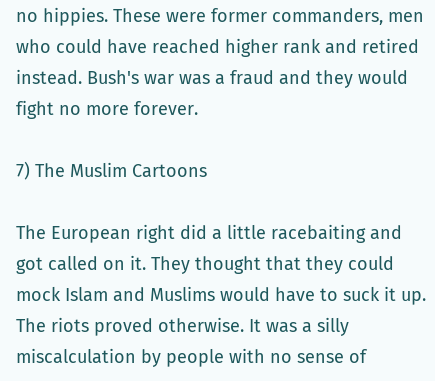no hippies. These were former commanders, men who could have reached higher rank and retired instead. Bush's war was a fraud and they would fight no more forever.

7) The Muslim Cartoons

The European right did a little racebaiting and got called on it. They thought that they could mock Islam and Muslims would have to suck it up. The riots proved otherwise. It was a silly miscalculation by people with no sense of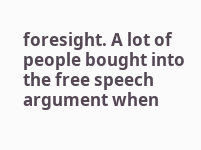foresight. A lot of people bought into the free speech argument when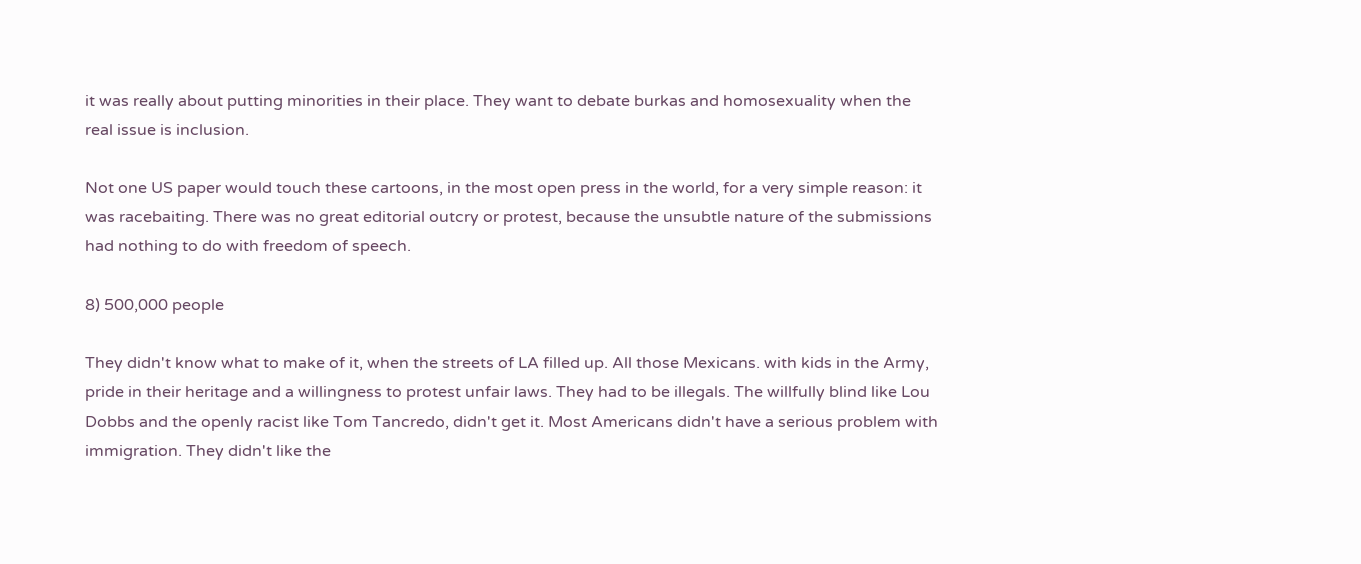it was really about putting minorities in their place. They want to debate burkas and homosexuality when the real issue is inclusion.

Not one US paper would touch these cartoons, in the most open press in the world, for a very simple reason: it was racebaiting. There was no great editorial outcry or protest, because the unsubtle nature of the submissions had nothing to do with freedom of speech.

8) 500,000 people

They didn't know what to make of it, when the streets of LA filled up. All those Mexicans. with kids in the Army, pride in their heritage and a willingness to protest unfair laws. They had to be illegals. The willfully blind like Lou Dobbs and the openly racist like Tom Tancredo, didn't get it. Most Americans didn't have a serious problem with immigration. They didn't like the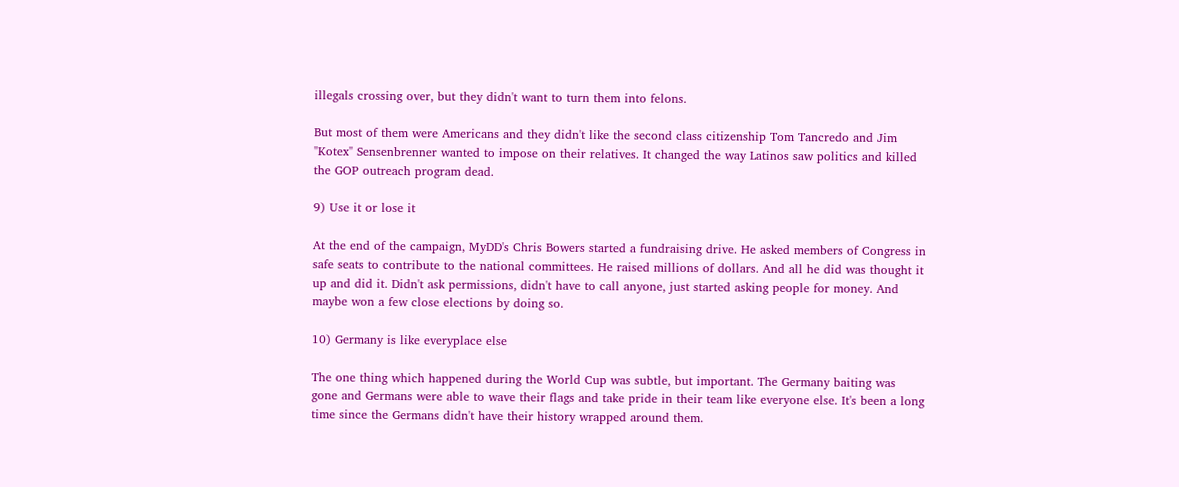illegals crossing over, but they didn't want to turn them into felons.

But most of them were Americans and they didn't like the second class citizenship Tom Tancredo and Jim "Kotex" Sensenbrenner wanted to impose on their relatives. It changed the way Latinos saw politics and killed the GOP outreach program dead.

9) Use it or lose it

At the end of the campaign, MyDD's Chris Bowers started a fundraising drive. He asked members of Congress in safe seats to contribute to the national committees. He raised millions of dollars. And all he did was thought it up and did it. Didn't ask permissions, didn't have to call anyone, just started asking people for money. And maybe won a few close elections by doing so.

10) Germany is like everyplace else

The one thing which happened during the World Cup was subtle, but important. The Germany baiting was gone and Germans were able to wave their flags and take pride in their team like everyone else. It's been a long time since the Germans didn't have their history wrapped around them.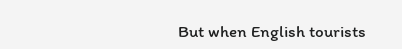But when English tourists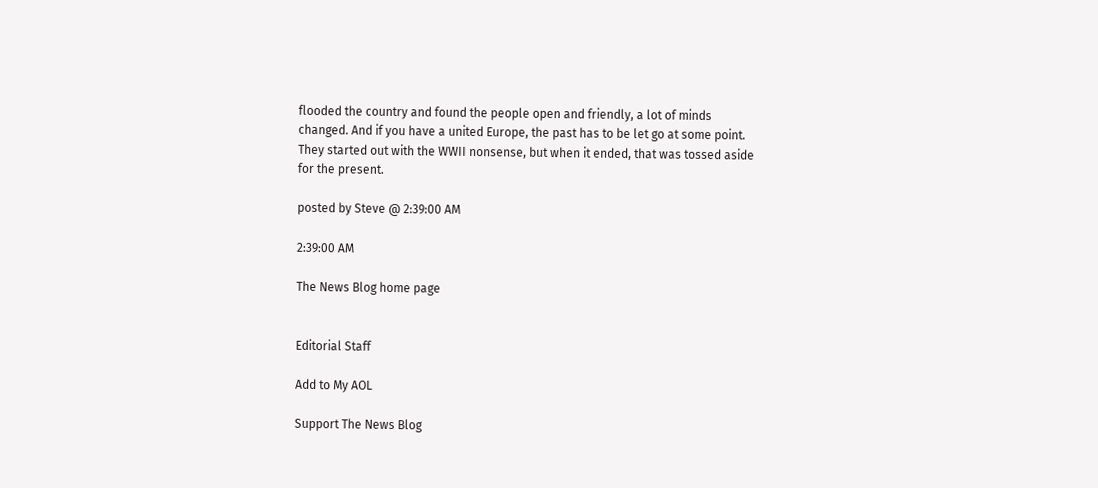flooded the country and found the people open and friendly, a lot of minds changed. And if you have a united Europe, the past has to be let go at some point. They started out with the WWII nonsense, but when it ended, that was tossed aside for the present.

posted by Steve @ 2:39:00 AM

2:39:00 AM

The News Blog home page


Editorial Staff

Add to My AOL

Support The News Blog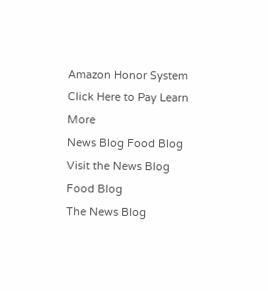Amazon Honor System Click Here to Pay Learn More
News Blog Food Blog
Visit the News Blog Food Blog
The News Blog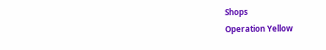Shops
Operation Yellow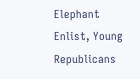Elephant
Enlist, Young Republicans